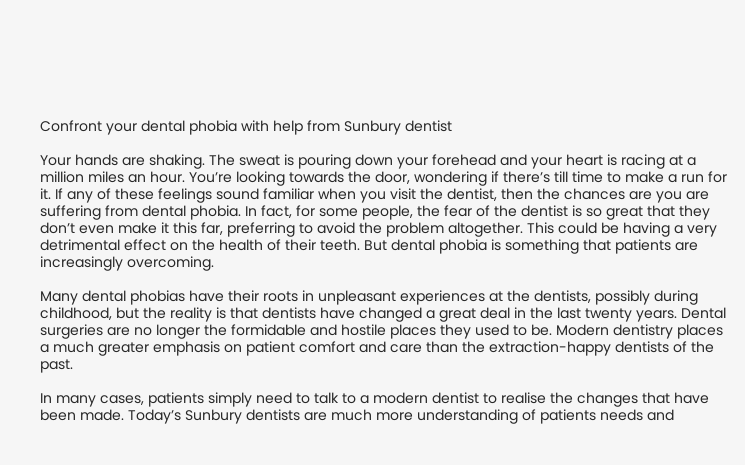Confront your dental phobia with help from Sunbury dentist

Your hands are shaking. The sweat is pouring down your forehead and your heart is racing at a million miles an hour. You’re looking towards the door, wondering if there’s till time to make a run for it. If any of these feelings sound familiar when you visit the dentist, then the chances are you are suffering from dental phobia. In fact, for some people, the fear of the dentist is so great that they don’t even make it this far, preferring to avoid the problem altogether. This could be having a very detrimental effect on the health of their teeth. But dental phobia is something that patients are increasingly overcoming.

Many dental phobias have their roots in unpleasant experiences at the dentists, possibly during childhood, but the reality is that dentists have changed a great deal in the last twenty years. Dental surgeries are no longer the formidable and hostile places they used to be. Modern dentistry places a much greater emphasis on patient comfort and care than the extraction-happy dentists of the past.

In many cases, patients simply need to talk to a modern dentist to realise the changes that have been made. Today’s Sunbury dentists are much more understanding of patients needs and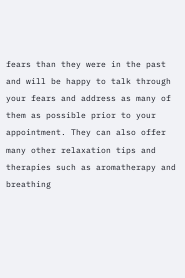fears than they were in the past and will be happy to talk through your fears and address as many of them as possible prior to your appointment. They can also offer many other relaxation tips and therapies such as aromatherapy and breathing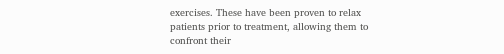exercises. These have been proven to relax patients prior to treatment, allowing them to confront their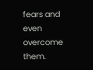fears and even overcome them.